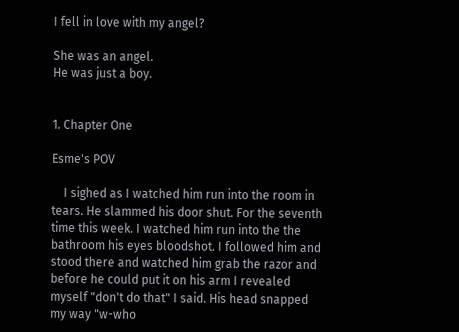I fell in love with my angel?

She was an angel.
He was just a boy.


1. Chapter One

Esme's POV

    I sighed as I watched him run into the room in tears. He slammed his door shut. For the seventh time this week. I watched him run into the the bathroom his eyes bloodshot. I followed him and stood there and watched him grab the razor and before he could put it on his arm I revealed myself "don't do that" I said. His head snapped my way "w-who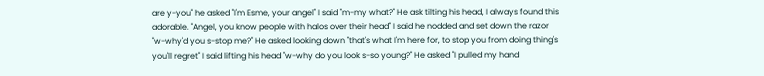are y-you" he asked "I'm Esme, your angel" I said "m-my what?" He ask tilting his head, I always found this adorable. "Angel, you know people with halos over their head" I said he nodded and set down the razor "w-why'd you s-stop me?" He asked looking down "that's what I'm here for, to stop you from doing thing's you'll regret" I said lifting his head "w-why do you look s-so young?" He asked "I pulled my hand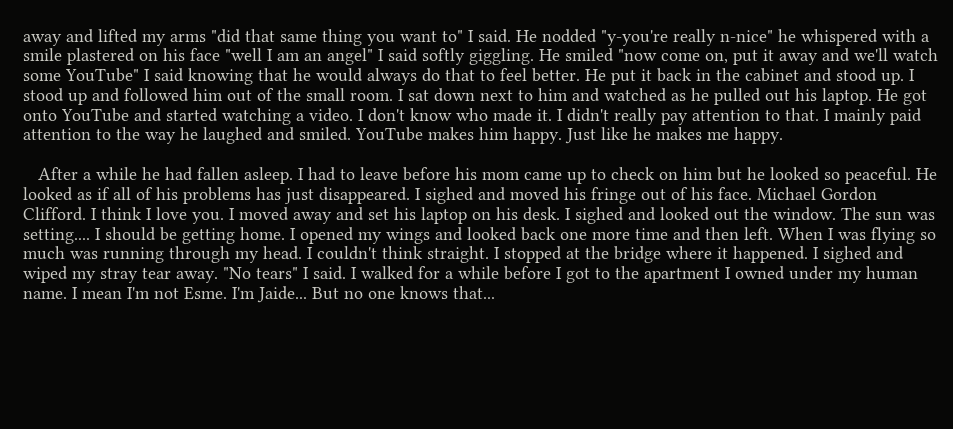away and lifted my arms "did that same thing you want to" I said. He nodded "y-you're really n-nice" he whispered with a smile plastered on his face "well I am an angel" I said softly giggling. He smiled "now come on, put it away and we'll watch some YouTube" I said knowing that he would always do that to feel better. He put it back in the cabinet and stood up. I stood up and followed him out of the small room. I sat down next to him and watched as he pulled out his laptop. He got onto YouTube and started watching a video. I don't know who made it. I didn't really pay attention to that. I mainly paid attention to the way he laughed and smiled. YouTube makes him happy. Just like he makes me happy.

   After a while he had fallen asleep. I had to leave before his mom came up to check on him but he looked so peaceful. He looked as if all of his problems has just disappeared. I sighed and moved his fringe out of his face. Michael Gordon Clifford. I think I love you. I moved away and set his laptop on his desk. I sighed and looked out the window. The sun was setting.... I should be getting home. I opened my wings and looked back one more time and then left. When I was flying so much was running through my head. I couldn't think straight. I stopped at the bridge where it happened. I sighed and wiped my stray tear away. "No tears" I said. I walked for a while before I got to the apartment I owned under my human name. I mean I'm not Esme. I'm Jaide... But no one knows that...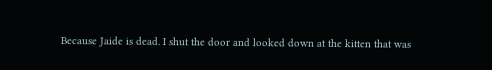Because Jaide is dead. I shut the door and looked down at the kitten that was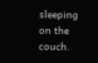sleeping on the couch.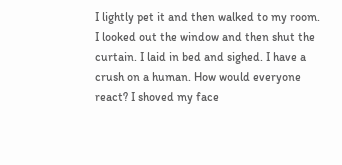I lightly pet it and then walked to my room. I looked out the window and then shut the curtain. I laid in bed and sighed. I have a crush on a human. How would everyone react? I shoved my face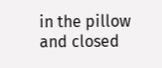in the pillow and closed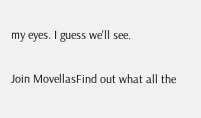my eyes. I guess we'll see.

Join MovellasFind out what all the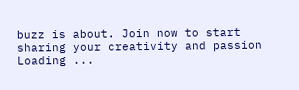buzz is about. Join now to start sharing your creativity and passion
Loading ...